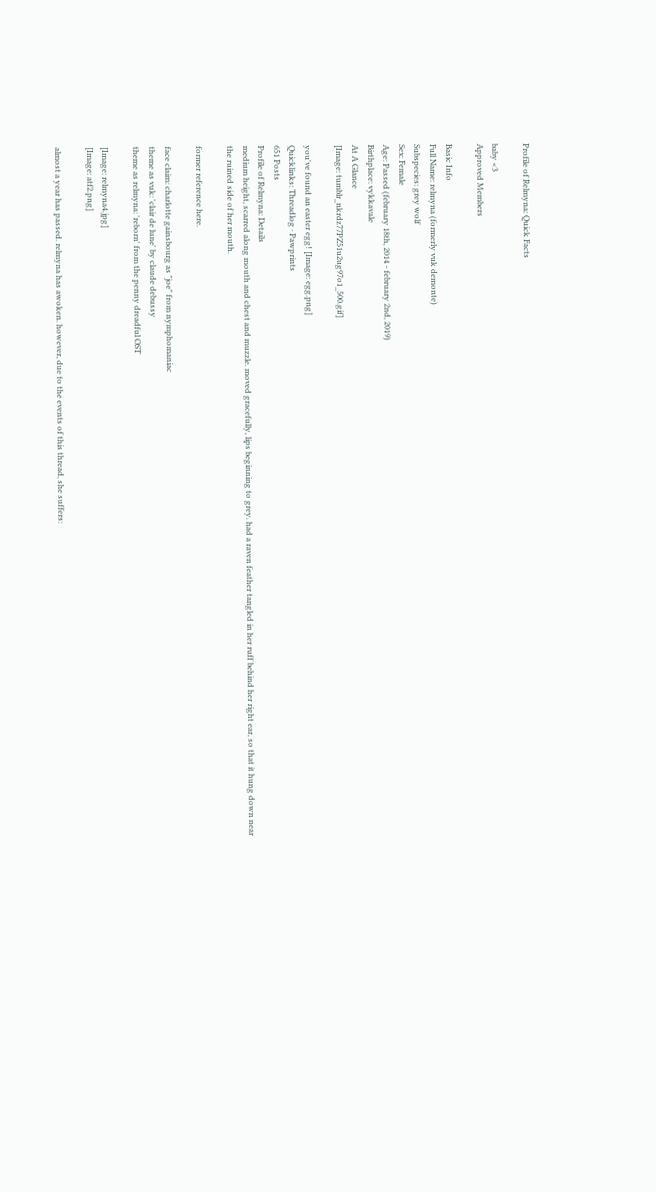Profile of Relmyna: Quick Facts

baby <3
Approved Members

Basic Info
Full Name: relmyna (formerly vuk demonte)
Subspecies: grey wolf
Sex: Female
Age: Passed (february 18th, 2014 - february 2nd, 2019)
Birthplace: vykkavale
At A Glance
[Image: tumblr_nkrdz77PZ51u2ug97o1_500.gif]

you've found an easter egg! [Image: egg.png]
Quicklinks: Threadlog · Pawprints
651 Posts
Profile of Relmyna: Details
medium height, scarred along mouth and chest and muzzle. moved gracefully, lips beginning to grey. had a raven feather tangled in her ruff behind her right ear, so that it hung down near the ruined side of her mouth.

former reference here.

face claim: charlotte gainsbourg as "joe" from nymphomaniac
theme as vuk: 'clair de lune' by claude debussy
theme as relmyna: 'reborn' from the penny dreadful OST

[Image: relmyna4.jpg]
[Image: atf2.png]

almost a year has passed. relmyna has awoken. however, due to the events of this thread, she suffers: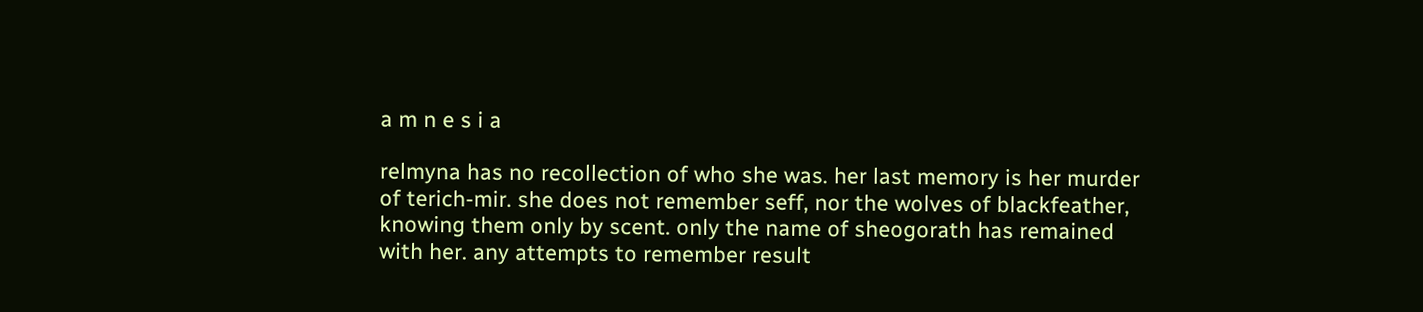a m n e s i a

relmyna has no recollection of who she was. her last memory is her murder of terich-mir. she does not remember seff, nor the wolves of blackfeather, knowing them only by scent. only the name of sheogorath has remained with her. any attempts to remember result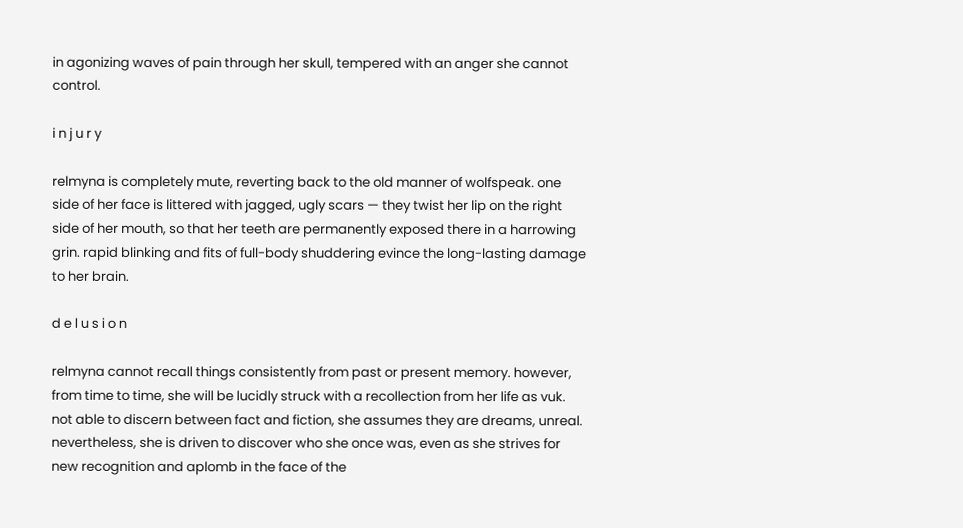in agonizing waves of pain through her skull, tempered with an anger she cannot control.

i n j u r y

relmyna is completely mute, reverting back to the old manner of wolfspeak. one side of her face is littered with jagged, ugly scars — they twist her lip on the right side of her mouth, so that her teeth are permanently exposed there in a harrowing grin. rapid blinking and fits of full-body shuddering evince the long-lasting damage to her brain.

d e l u s i o n

relmyna cannot recall things consistently from past or present memory. however, from time to time, she will be lucidly struck with a recollection from her life as vuk. not able to discern between fact and fiction, she assumes they are dreams, unreal. nevertheless, she is driven to discover who she once was, even as she strives for new recognition and aplomb in the face of the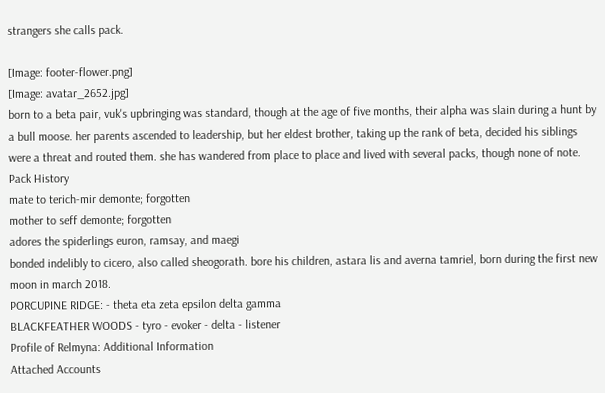strangers she calls pack.

[Image: footer-flower.png]
[Image: avatar_2652.jpg]
born to a beta pair, vuk's upbringing was standard, though at the age of five months, their alpha was slain during a hunt by a bull moose. her parents ascended to leadership, but her eldest brother, taking up the rank of beta, decided his siblings were a threat and routed them. she has wandered from place to place and lived with several packs, though none of note.
Pack History
mate to terich-mir demonte; forgotten
mother to seff demonte; forgotten
adores the spiderlings euron, ramsay, and maegi
bonded indelibly to cicero, also called sheogorath. bore his children, astara lis and averna tamriel, born during the first new moon in march 2018.
PORCUPINE RIDGE: - theta eta zeta epsilon delta gamma
BLACKFEATHER WOODS - tyro - evoker - delta - listener
Profile of Relmyna: Additional Information
Attached Accounts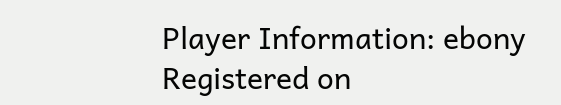Player Information: ebony
Registered on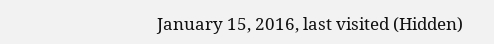January 15, 2016, last visited (Hidden)